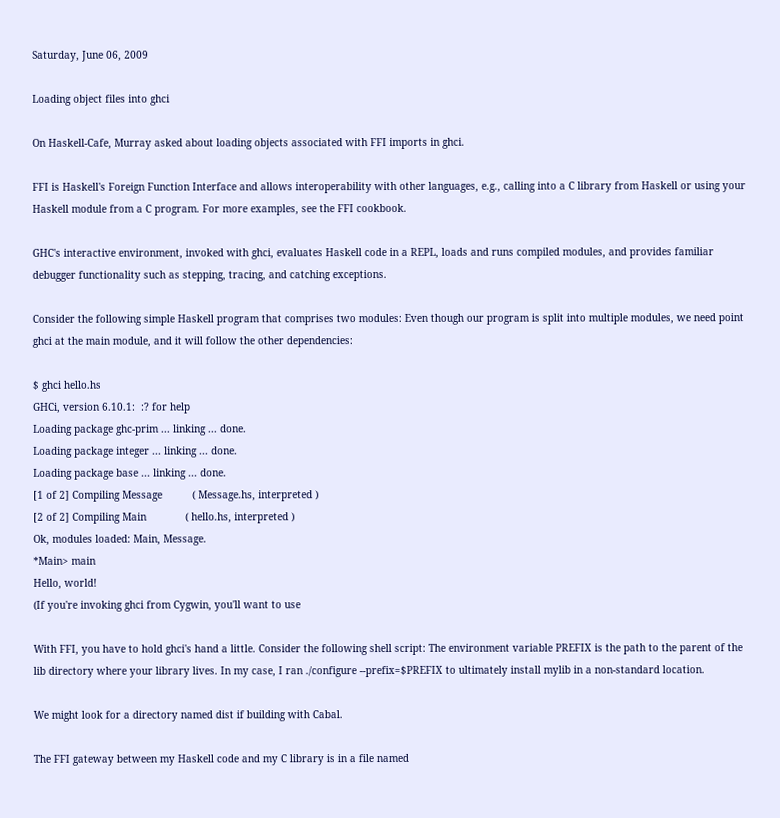Saturday, June 06, 2009

Loading object files into ghci

On Haskell-Cafe, Murray asked about loading objects associated with FFI imports in ghci.

FFI is Haskell's Foreign Function Interface and allows interoperability with other languages, e.g., calling into a C library from Haskell or using your Haskell module from a C program. For more examples, see the FFI cookbook.

GHC's interactive environment, invoked with ghci, evaluates Haskell code in a REPL, loads and runs compiled modules, and provides familiar debugger functionality such as stepping, tracing, and catching exceptions.

Consider the following simple Haskell program that comprises two modules: Even though our program is split into multiple modules, we need point ghci at the main module, and it will follow the other dependencies:

$ ghci hello.hs
GHCi, version 6.10.1:  :? for help
Loading package ghc-prim ... linking ... done.
Loading package integer ... linking ... done.
Loading package base ... linking ... done.
[1 of 2] Compiling Message          ( Message.hs, interpreted )
[2 of 2] Compiling Main             ( hello.hs, interpreted )
Ok, modules loaded: Main, Message.
*Main> main
Hello, world!
(If you're invoking ghci from Cygwin, you'll want to use

With FFI, you have to hold ghci's hand a little. Consider the following shell script: The environment variable PREFIX is the path to the parent of the lib directory where your library lives. In my case, I ran ./configure --prefix=$PREFIX to ultimately install mylib in a non-standard location.

We might look for a directory named dist if building with Cabal.

The FFI gateway between my Haskell code and my C library is in a file named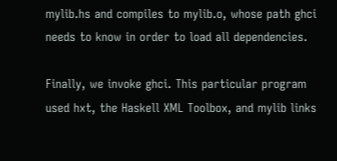mylib.hs and compiles to mylib.o, whose path ghci needs to know in order to load all dependencies.

Finally, we invoke ghci. This particular program used hxt, the Haskell XML Toolbox, and mylib links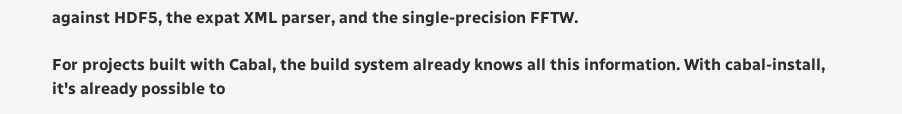against HDF5, the expat XML parser, and the single-precision FFTW.

For projects built with Cabal, the build system already knows all this information. With cabal-install, it's already possible to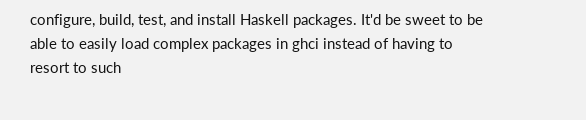configure, build, test, and install Haskell packages. It'd be sweet to be able to easily load complex packages in ghci instead of having to resort to such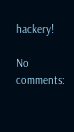hackery!

No comments: